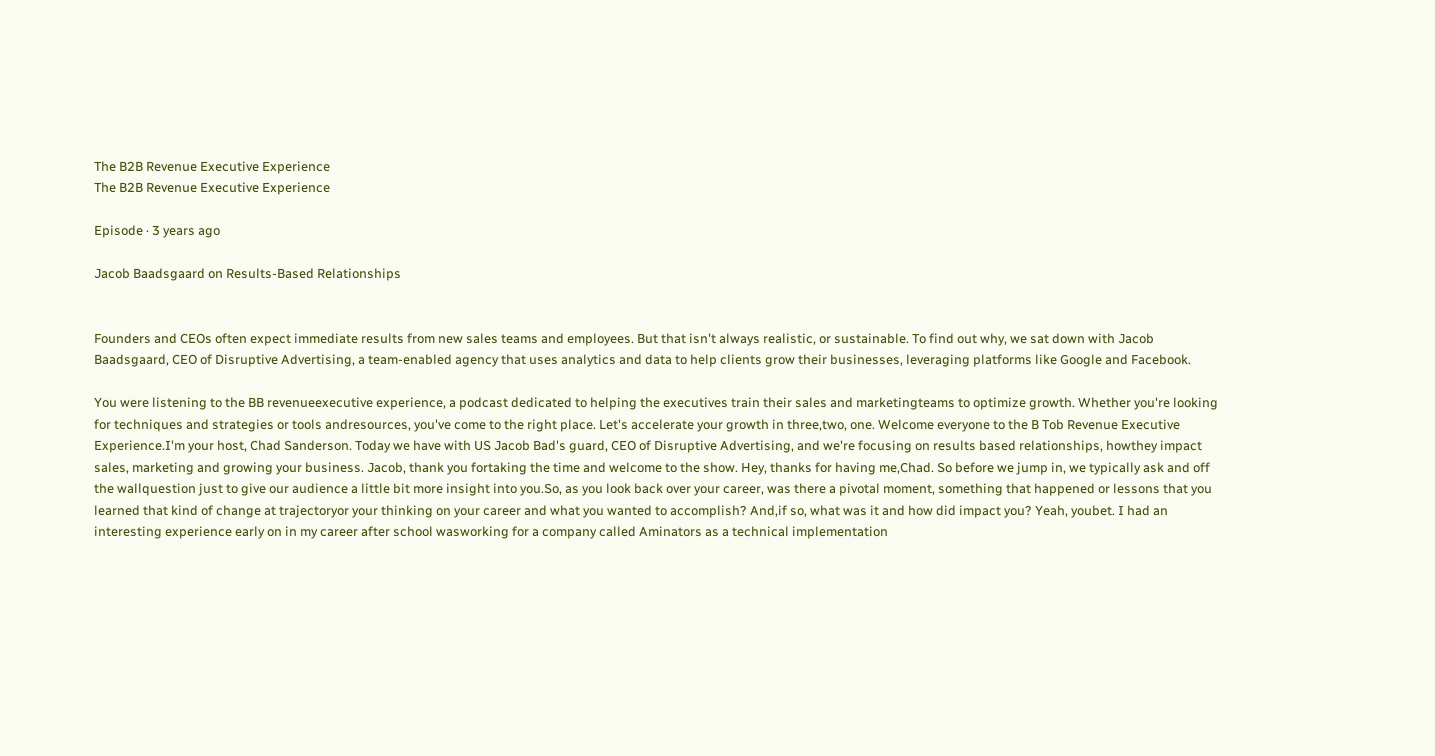The B2B Revenue Executive Experience
The B2B Revenue Executive Experience

Episode · 3 years ago

Jacob Baadsgaard on Results-Based Relationships


Founders and CEOs often expect immediate results from new sales teams and employees. But that isn't always realistic, or sustainable. To find out why, we sat down with Jacob Baadsgaard, CEO of Disruptive Advertising, a team-enabled agency that uses analytics and data to help clients grow their businesses, leveraging platforms like Google and Facebook.

You were listening to the BB revenueexecutive experience, a podcast dedicated to helping the executives train their sales and marketingteams to optimize growth. Whether you're looking for techniques and strategies or tools andresources, you've come to the right place. Let's accelerate your growth in three,two, one. Welcome everyone to the B Tob Revenue Executive Experience.I'm your host, Chad Sanderson. Today we have with US Jacob Bad's guard, CEO of Disruptive Advertising, and we're focusing on results based relationships, howthey impact sales, marketing and growing your business. Jacob, thank you fortaking the time and welcome to the show. Hey, thanks for having me,Chad. So before we jump in, we typically ask and off the wallquestion just to give our audience a little bit more insight into you.So, as you look back over your career, was there a pivotal moment, something that happened or lessons that you learned that kind of change at trajectoryor your thinking on your career and what you wanted to accomplish? And,if so, what was it and how did impact you? Yeah, youbet. I had an interesting experience early on in my career after school wasworking for a company called Aminators as a technical implementation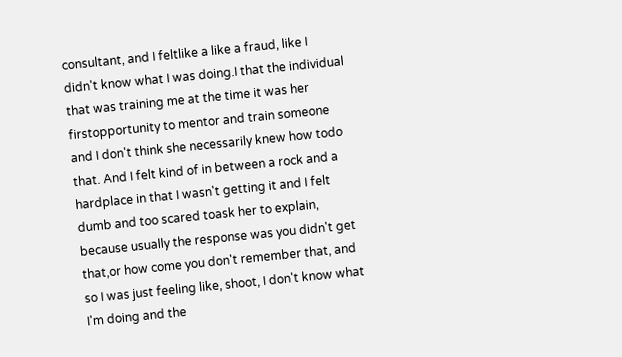consultant, and I feltlike a like a fraud, like I didn't know what I was doing.I that the individual that was training me at the time it was her firstopportunity to mentor and train someone and I don't think she necessarily knew how todo that. And I felt kind of in between a rock and a hardplace in that I wasn't getting it and I felt dumb and too scared toask her to explain, because usually the response was you didn't get that,or how come you don't remember that, and so I was just feeling like, shoot, I don't know what I'm doing and the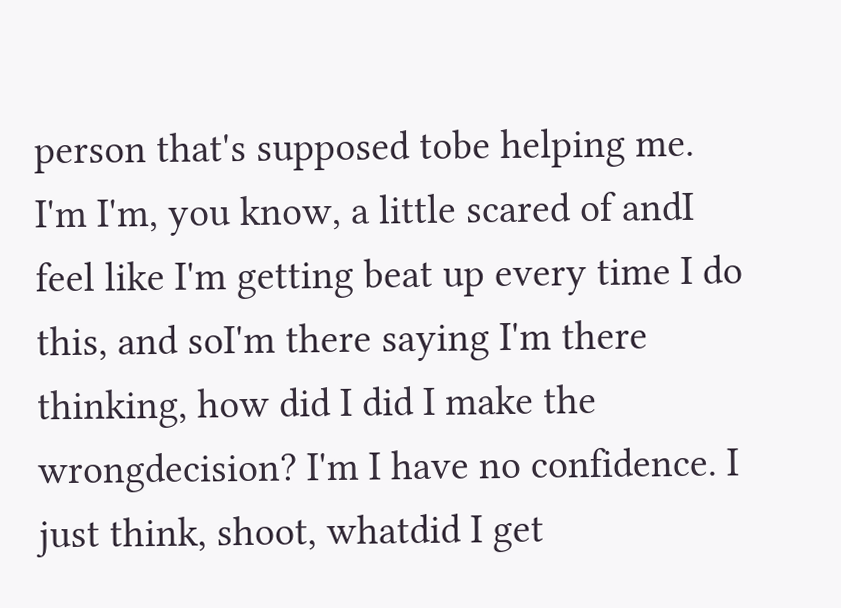person that's supposed tobe helping me. I'm I'm, you know, a little scared of andI feel like I'm getting beat up every time I do this, and soI'm there saying I'm there thinking, how did I did I make the wrongdecision? I'm I have no confidence. I just think, shoot, whatdid I get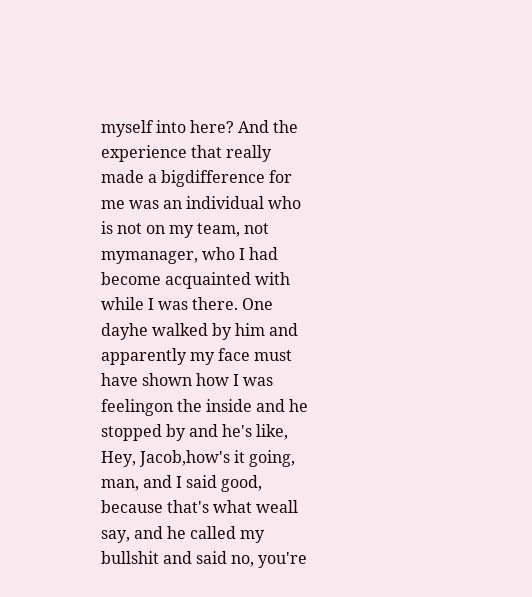myself into here? And the experience that really made a bigdifference for me was an individual who is not on my team, not mymanager, who I had become acquainted with while I was there. One dayhe walked by him and apparently my face must have shown how I was feelingon the inside and he stopped by and he's like, Hey, Jacob,how's it going, man, and I said good, because that's what weall say, and he called my bullshit and said no, you're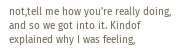not,tell me how you're really doing, and so we got into it. Kindof explained why I was feeling,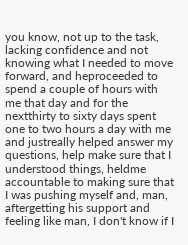you know, not up to the task, lacking confidence and not knowing what I needed to move forward, and heproceeded to spend a couple of hours with me that day and for the nextthirty to sixty days spent one to two hours a day with me and justreally helped answer my questions, help make sure that I understood things, heldme accountable to making sure that I was pushing myself and, man, aftergetting his support and feeling like man, I don't know if I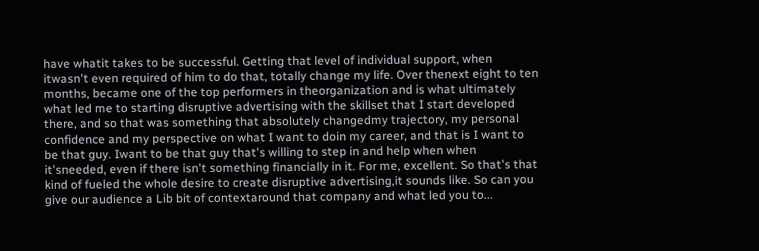have whatit takes to be successful. Getting that level of individual support, when itwasn't even required of him to do that, totally change my life. Over thenext eight to ten months, became one of the top performers in theorganization and is what ultimately what led me to starting disruptive advertising with the skillset that I start developed there, and so that was something that absolutely changedmy trajectory, my personal confidence and my perspective on what I want to doin my career, and that is I want to be that guy. Iwant to be that guy that's willing to step in and help when when it'sneeded, even if there isn't something financially in it. For me, excellent. So that's that kind of fueled the whole desire to create disruptive advertising,it sounds like. So can you give our audience a Lib bit of contextaround that company and what led you to...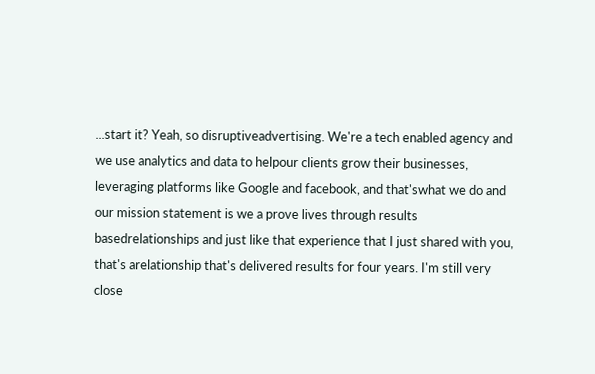...start it? Yeah, so disruptiveadvertising. We're a tech enabled agency and we use analytics and data to helpour clients grow their businesses, leveraging platforms like Google and facebook, and that'swhat we do and our mission statement is we a prove lives through results basedrelationships and just like that experience that I just shared with you, that's arelationship that's delivered results for four years. I'm still very close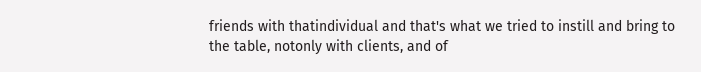friends with thatindividual and that's what we tried to instill and bring to the table, notonly with clients, and of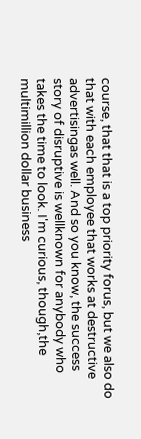course, that that is a top priority forus, but we also do that with each employee that works at destructive advertisingas well. And so you know, the success story of disruptive is wellknown for anybody who takes the time to look. I'm curious, though,the multimillion dollar business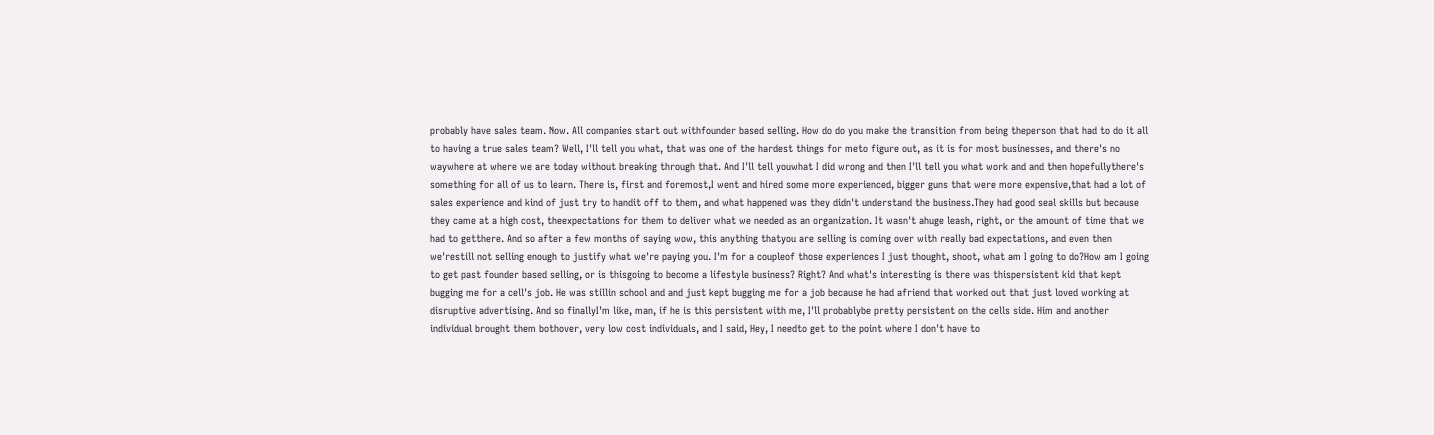probably have sales team. Now. All companies start out withfounder based selling. How do do you make the transition from being theperson that had to do it all to having a true sales team? Well, I'll tell you what, that was one of the hardest things for meto figure out, as it is for most businesses, and there's no waywhere at where we are today without breaking through that. And I'll tell youwhat I did wrong and then I'll tell you what work and and then hopefullythere's something for all of us to learn. There is, first and foremost,I went and hired some more experienced, bigger guns that were more expensive,that had a lot of sales experience and kind of just try to handit off to them, and what happened was they didn't understand the business.They had good seal skills but because they came at a high cost, theexpectations for them to deliver what we needed as an organization. It wasn't ahuge leash, right, or the amount of time that we had to getthere. And so after a few months of saying wow, this anything thatyou are selling is coming over with really bad expectations, and even then we'restill not selling enough to justify what we're paying you. I'm for a coupleof those experiences I just thought, shoot, what am I going to do?How am I going to get past founder based selling, or is thisgoing to become a lifestyle business? Right? And what's interesting is there was thispersistent kid that kept bugging me for a cell's job. He was stillin school and and just kept bugging me for a job because he had afriend that worked out that just loved working at disruptive advertising. And so finallyI'm like, man, if he is this persistent with me, I'll probablybe pretty persistent on the cells side. Him and another individual brought them bothover, very low cost individuals, and I said, Hey, I needto get to the point where I don't have to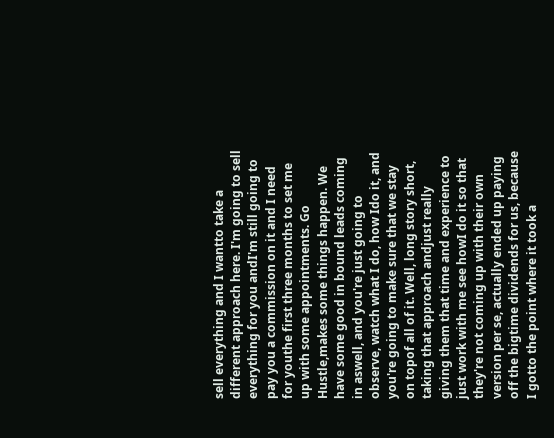sell everything and I wantto take a different approach here. I'm going to sell everything for you andI'm still going to pay you a commission on it and I need for youthe first three months to set me up with some appointments. Go Hustle,makes some things happen. We have some good in bound leads coming in aswell, and you're just going to observe, watch what I do, how Ido it, and you're going to make sure that we stay on topof all of it. Well, long story short, taking that approach andjust really giving them that time and experience to just work with me see howI do it so that they're not coming up with their own version per se, actually ended up paying off the bigtime dividends for us, because I gotto the point where it took a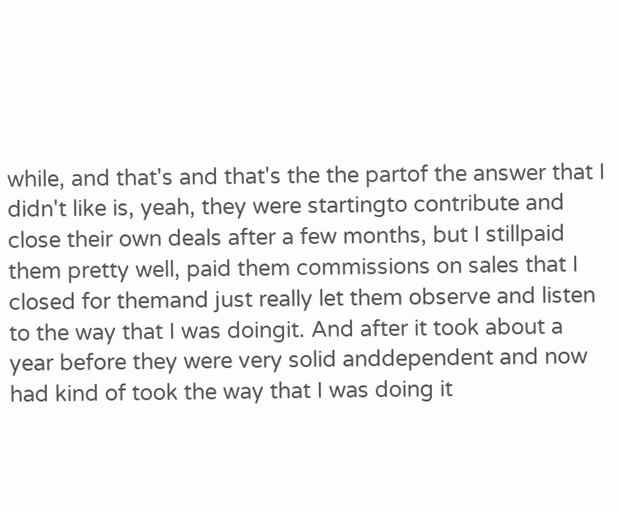while, and that's and that's the the partof the answer that I didn't like is, yeah, they were startingto contribute and close their own deals after a few months, but I stillpaid them pretty well, paid them commissions on sales that I closed for themand just really let them observe and listen to the way that I was doingit. And after it took about a year before they were very solid anddependent and now had kind of took the way that I was doing it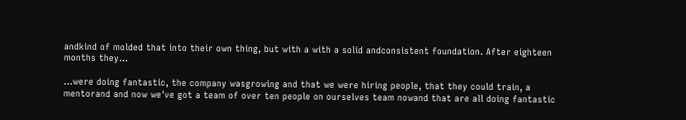andkind of molded that into their own thing, but with a with a solid andconsistent foundation. After eighteen months they...

...were doing fantastic, the company wasgrowing and that we were hiring people, that they could train, a mentorand and now we've got a team of over ten people on ourselves team nowand that are all doing fantastic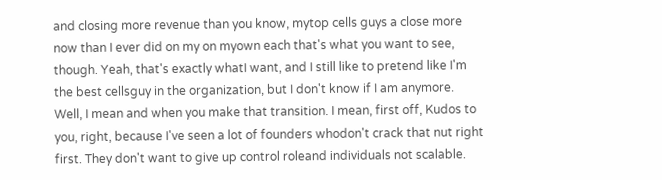and closing more revenue than you know, mytop cells guys a close more now than I ever did on my on myown each that's what you want to see, though. Yeah, that's exactly whatI want, and I still like to pretend like I'm the best cellsguy in the organization, but I don't know if I am anymore. Well, I mean and when you make that transition. I mean, first off, Kudos to you, right, because I've seen a lot of founders whodon't crack that nut right first. They don't want to give up control roleand individuals not scalable.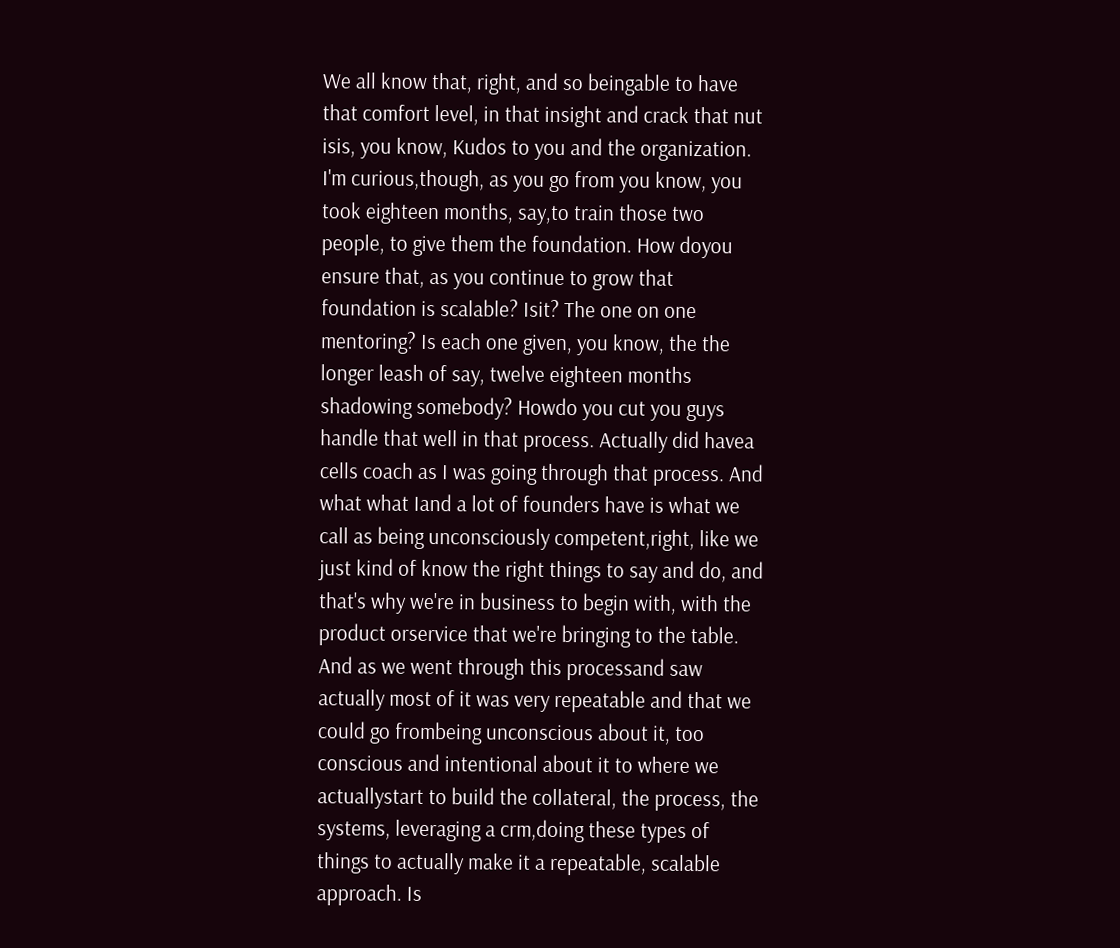We all know that, right, and so beingable to have that comfort level, in that insight and crack that nut isis, you know, Kudos to you and the organization. I'm curious,though, as you go from you know, you took eighteen months, say,to train those two people, to give them the foundation. How doyou ensure that, as you continue to grow that foundation is scalable? Isit? The one on one mentoring? Is each one given, you know, the the longer leash of say, twelve eighteen months shadowing somebody? Howdo you cut you guys handle that well in that process. Actually did havea cells coach as I was going through that process. And what what Iand a lot of founders have is what we call as being unconsciously competent,right, like we just kind of know the right things to say and do, and that's why we're in business to begin with, with the product orservice that we're bringing to the table. And as we went through this processand saw actually most of it was very repeatable and that we could go frombeing unconscious about it, too conscious and intentional about it to where we actuallystart to build the collateral, the process, the systems, leveraging a crm,doing these types of things to actually make it a repeatable, scalable approach. Is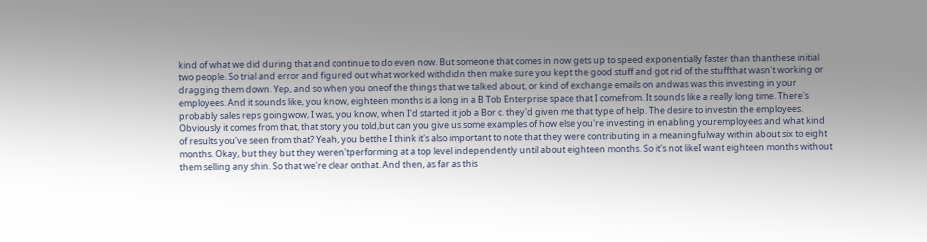kind of what we did during that and continue to do even now. But someone that comes in now gets up to speed exponentially faster than thanthese initial two people. So trial and error and figured out what worked withdidn then make sure you kept the good stuff and got rid of the stuffthat wasn't working or dragging them down. Yep, and so when you oneof the things that we talked about, or kind of exchange emails on andwas was this investing in your employees. And it sounds like, you know, eighteen months is a long in a B Tob Enterprise space that I comefrom. It sounds like a really long time. There's probably sales reps goingwow, I was, you know, when I'd started it job a Bor c. they'd given me that type of help. The desire to investin the employees. Obviously it comes from that, that story you told,but can you give us some examples of how else you're investing in enabling youremployees and what kind of results you've seen from that? Yeah, you betthe I think it's also important to note that they were contributing in a meaningfulway within about six to eight months. Okay, but they but they weren'tperforming at a top level independently until about eighteen months. So it's not likeI want eighteen months without them selling any shin. So that we're clear onthat. And then, as far as this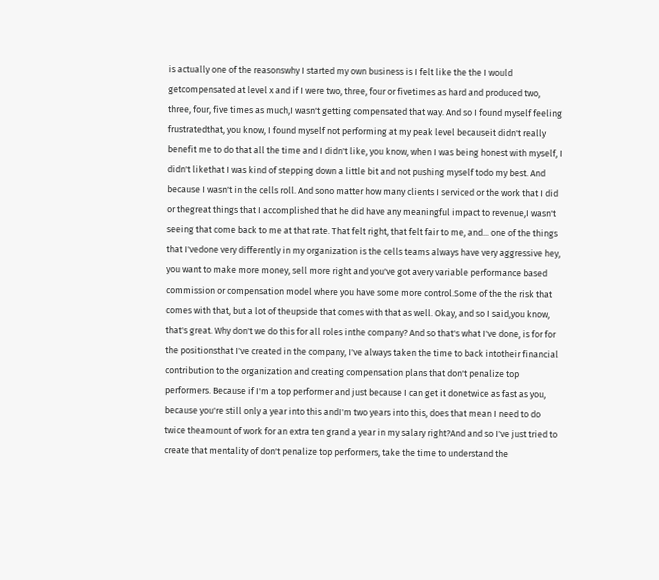is actually one of the reasonswhy I started my own business is I felt like the the I would getcompensated at level x and if I were two, three, four or fivetimes as hard and produced two, three, four, five times as much,I wasn't getting compensated that way. And so I found myself feeling frustratedthat, you know, I found myself not performing at my peak level becauseit didn't really benefit me to do that all the time and I didn't like, you know, when I was being honest with myself, I didn't likethat I was kind of stepping down a little bit and not pushing myself todo my best. And because I wasn't in the cells roll. And sono matter how many clients I serviced or the work that I did or thegreat things that I accomplished that he did have any meaningful impact to revenue,I wasn't seeing that come back to me at that rate. That felt right, that felt fair to me, and... one of the things that I'vedone very differently in my organization is the cells teams always have very aggressive hey, you want to make more money, sell more right and you've got avery variable performance based commission or compensation model where you have some more control.Some of the the risk that comes with that, but a lot of theupside that comes with that as well. Okay, and so I said,you know, that's great. Why don't we do this for all roles inthe company? And so that's what I've done, is for for the positionsthat I've created in the company, I've always taken the time to back intotheir financial contribution to the organization and creating compensation plans that don't penalize top performers. Because if I'm a top performer and just because I can get it donetwice as fast as you, because you're still only a year into this andI'm two years into this, does that mean I need to do twice theamount of work for an extra ten grand a year in my salary right?And and so I've just tried to create that mentality of don't penalize top performers, take the time to understand the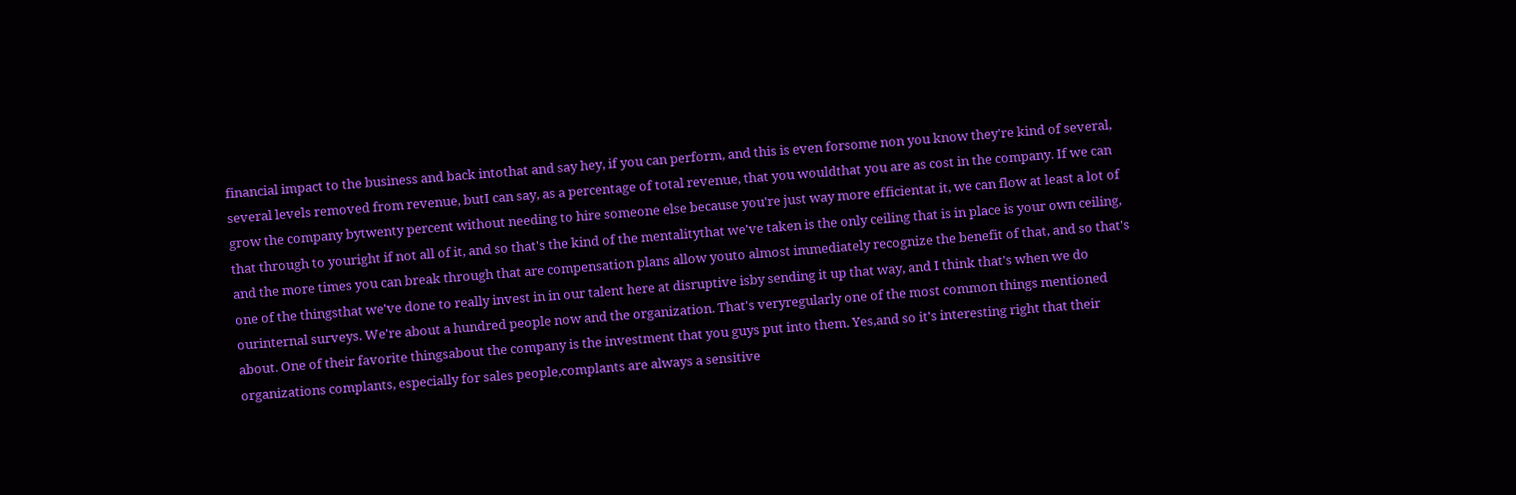financial impact to the business and back intothat and say hey, if you can perform, and this is even forsome non you know they're kind of several, several levels removed from revenue, butI can say, as a percentage of total revenue, that you wouldthat you are as cost in the company. If we can grow the company bytwenty percent without needing to hire someone else because you're just way more efficientat it, we can flow at least a lot of that through to youright if not all of it, and so that's the kind of the mentalitythat we've taken is the only ceiling that is in place is your own ceiling, and the more times you can break through that are compensation plans allow youto almost immediately recognize the benefit of that, and so that's one of the thingsthat we've done to really invest in in our talent here at disruptive isby sending it up that way, and I think that's when we do ourinternal surveys. We're about a hundred people now and the organization. That's veryregularly one of the most common things mentioned about. One of their favorite thingsabout the company is the investment that you guys put into them. Yes,and so it's interesting right that their organizations complants, especially for sales people,complants are always a sensitive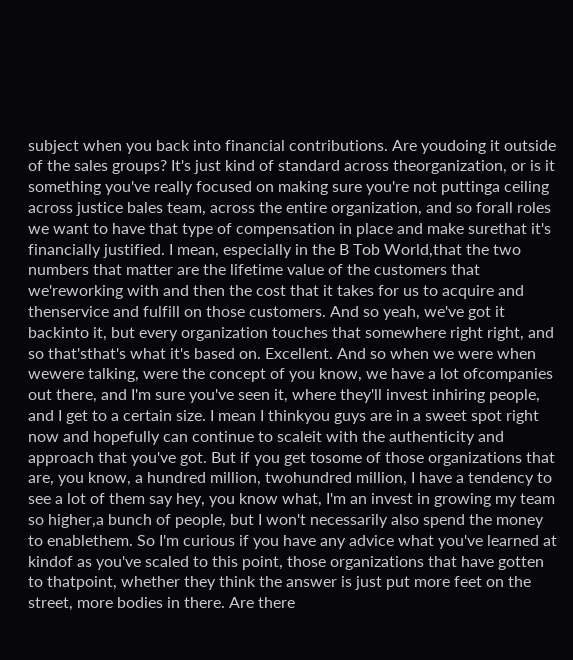subject when you back into financial contributions. Are youdoing it outside of the sales groups? It's just kind of standard across theorganization, or is it something you've really focused on making sure you're not puttinga ceiling across justice bales team, across the entire organization, and so forall roles we want to have that type of compensation in place and make surethat it's financially justified. I mean, especially in the B Tob World,that the two numbers that matter are the lifetime value of the customers that we'reworking with and then the cost that it takes for us to acquire and thenservice and fulfill on those customers. And so yeah, we've got it backinto it, but every organization touches that somewhere right right, and so that'sthat's what it's based on. Excellent. And so when we were when wewere talking, were the concept of you know, we have a lot ofcompanies out there, and I'm sure you've seen it, where they'll invest inhiring people, and I get to a certain size. I mean I thinkyou guys are in a sweet spot right now and hopefully can continue to scaleit with the authenticity and approach that you've got. But if you get tosome of those organizations that are, you know, a hundred million, twohundred million, I have a tendency to see a lot of them say hey, you know what, I'm an invest in growing my team so higher,a bunch of people, but I won't necessarily also spend the money to enablethem. So I'm curious if you have any advice what you've learned at kindof as you've scaled to this point, those organizations that have gotten to thatpoint, whether they think the answer is just put more feet on the street, more bodies in there. Are there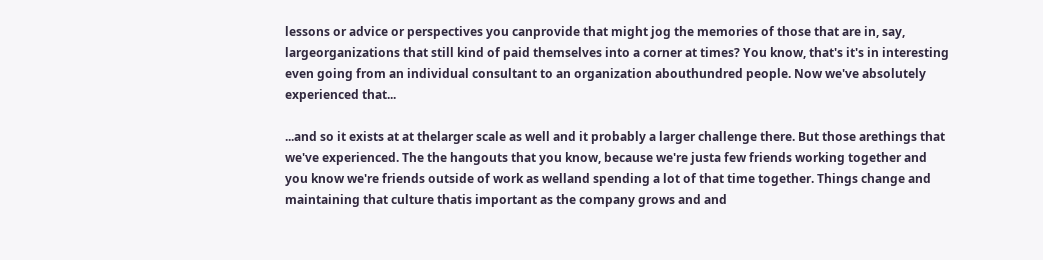lessons or advice or perspectives you canprovide that might jog the memories of those that are in, say, largeorganizations that still kind of paid themselves into a corner at times? You know, that's it's in interesting even going from an individual consultant to an organization abouthundred people. Now we've absolutely experienced that...

...and so it exists at at thelarger scale as well and it probably a larger challenge there. But those arethings that we've experienced. The the hangouts that you know, because we're justa few friends working together and you know we're friends outside of work as welland spending a lot of that time together. Things change and maintaining that culture thatis important as the company grows and and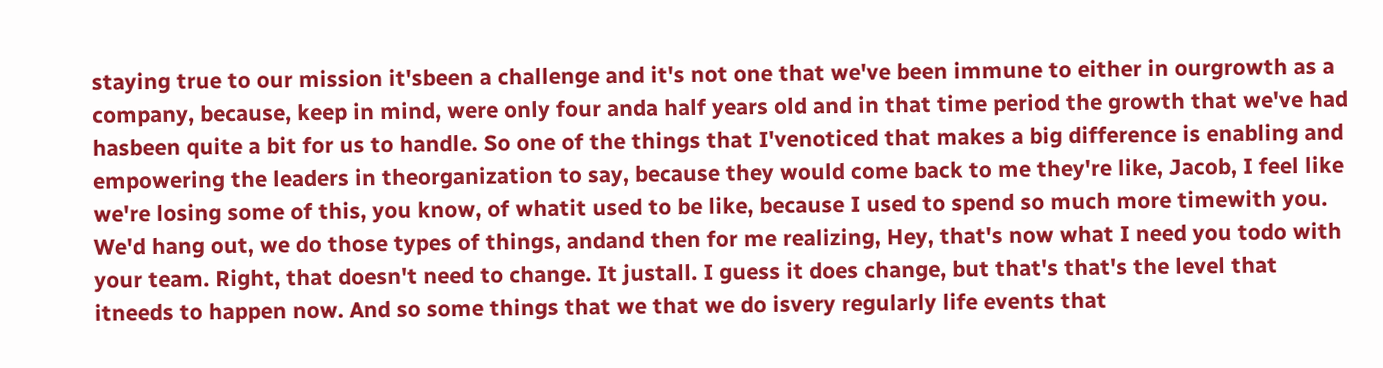staying true to our mission it'sbeen a challenge and it's not one that we've been immune to either in ourgrowth as a company, because, keep in mind, were only four anda half years old and in that time period the growth that we've had hasbeen quite a bit for us to handle. So one of the things that I'venoticed that makes a big difference is enabling and empowering the leaders in theorganization to say, because they would come back to me they're like, Jacob, I feel like we're losing some of this, you know, of whatit used to be like, because I used to spend so much more timewith you. We'd hang out, we do those types of things, andand then for me realizing, Hey, that's now what I need you todo with your team. Right, that doesn't need to change. It justall. I guess it does change, but that's that's the level that itneeds to happen now. And so some things that we that we do isvery regularly life events that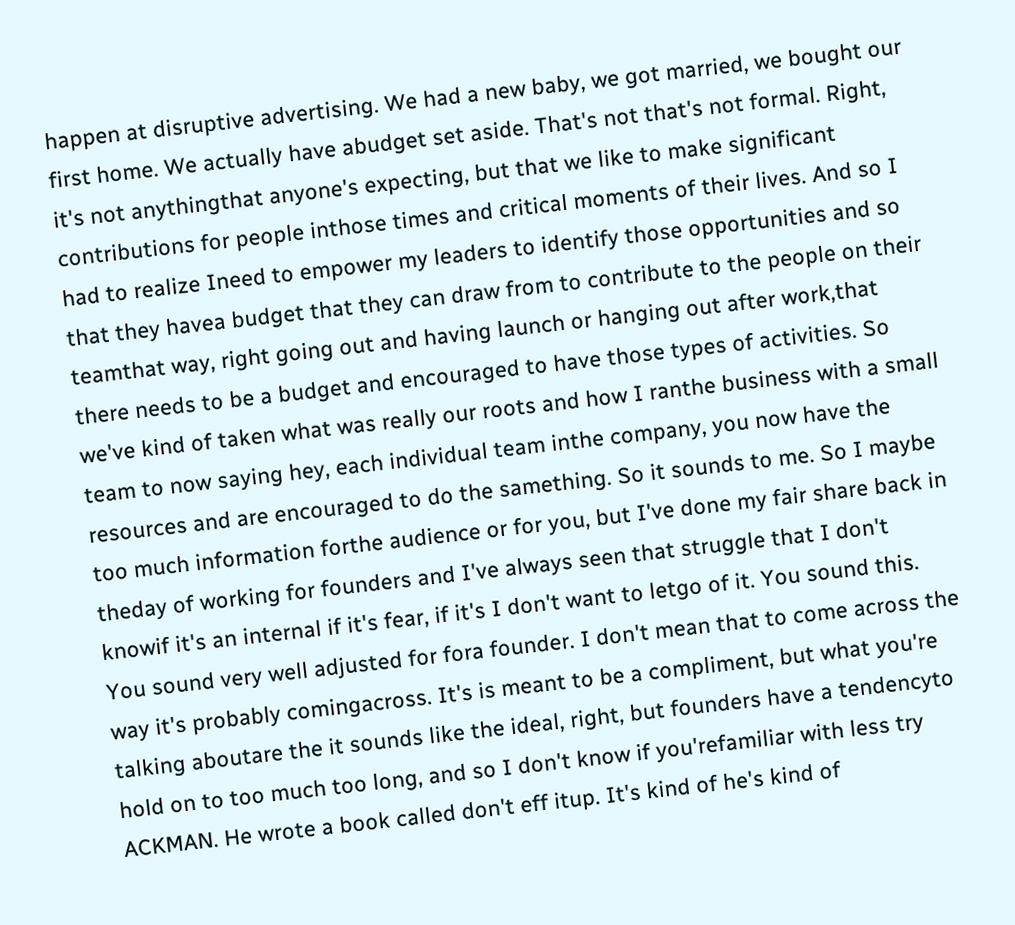happen at disruptive advertising. We had a new baby, we got married, we bought our first home. We actually have abudget set aside. That's not that's not formal. Right, it's not anythingthat anyone's expecting, but that we like to make significant contributions for people inthose times and critical moments of their lives. And so I had to realize Ineed to empower my leaders to identify those opportunities and so that they havea budget that they can draw from to contribute to the people on their teamthat way, right going out and having launch or hanging out after work,that there needs to be a budget and encouraged to have those types of activities. So we've kind of taken what was really our roots and how I ranthe business with a small team to now saying hey, each individual team inthe company, you now have the resources and are encouraged to do the samething. So it sounds to me. So I maybe too much information forthe audience or for you, but I've done my fair share back in theday of working for founders and I've always seen that struggle that I don't knowif it's an internal if it's fear, if it's I don't want to letgo of it. You sound this. You sound very well adjusted for fora founder. I don't mean that to come across the way it's probably comingacross. It's is meant to be a compliment, but what you're talking aboutare the it sounds like the ideal, right, but founders have a tendencyto hold on to too much too long, and so I don't know if you'refamiliar with less try ACKMAN. He wrote a book called don't eff itup. It's kind of he's kind of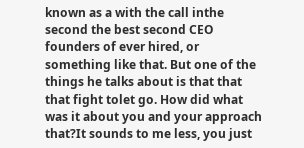known as a with the call inthe second the best second CEO founders of ever hired, or something like that. But one of the things he talks about is that that that fight tolet go. How did what was it about you and your approach that?It sounds to me less, you just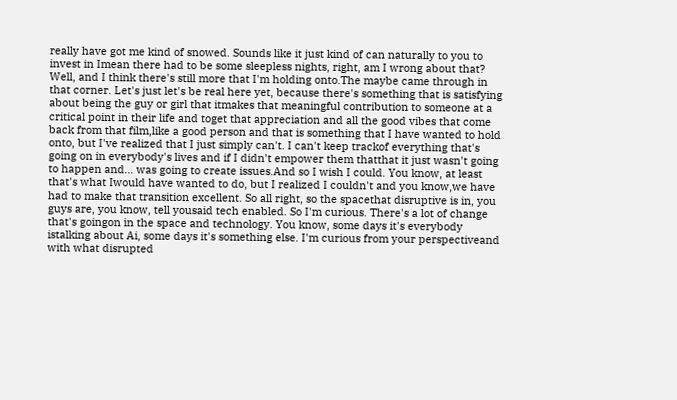really have got me kind of snowed. Sounds like it just kind of can naturally to you to invest in Imean there had to be some sleepless nights, right, am I wrong about that? Well, and I think there's still more that I'm holding onto.The maybe came through in that corner. Let's just let's be real here yet, because there's something that is satisfying about being the guy or girl that itmakes that meaningful contribution to someone at a critical point in their life and toget that appreciation and all the good vibes that come back from that film,like a good person and that is something that I have wanted to hold onto, but I've realized that I just simply can't. I can't keep trackof everything that's going on in everybody's lives and if I didn't empower them thatthat it just wasn't going to happen and... was going to create issues.And so I wish I could. You know, at least that's what Iwould have wanted to do, but I realized I couldn't and you know,we have had to make that transition excellent. So all right, so the spacethat disruptive is in, you guys are, you know, tell yousaid tech enabled. So I'm curious. There's a lot of change that's goingon in the space and technology. You know, some days it's everybody istalking about Ai, some days it's something else. I'm curious from your perspectiveand with what disrupted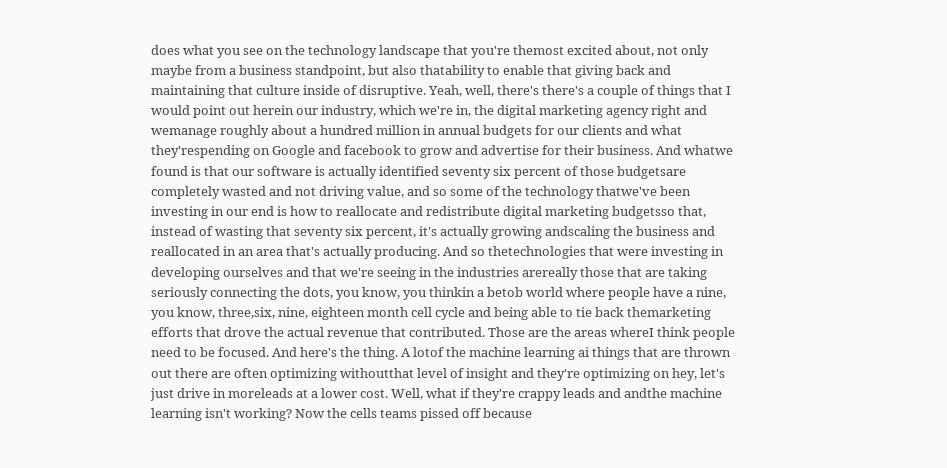does what you see on the technology landscape that you're themost excited about, not only maybe from a business standpoint, but also thatability to enable that giving back and maintaining that culture inside of disruptive. Yeah, well, there's there's a couple of things that I would point out herein our industry, which we're in, the digital marketing agency right and wemanage roughly about a hundred million in annual budgets for our clients and what they'respending on Google and facebook to grow and advertise for their business. And whatwe found is that our software is actually identified seventy six percent of those budgetsare completely wasted and not driving value, and so some of the technology thatwe've been investing in our end is how to reallocate and redistribute digital marketing budgetsso that, instead of wasting that seventy six percent, it's actually growing andscaling the business and reallocated in an area that's actually producing. And so thetechnologies that were investing in developing ourselves and that we're seeing in the industries arereally those that are taking seriously connecting the dots, you know, you thinkin a betob world where people have a nine, you know, three,six, nine, eighteen month cell cycle and being able to tie back themarketing efforts that drove the actual revenue that contributed. Those are the areas whereI think people need to be focused. And here's the thing. A lotof the machine learning ai things that are thrown out there are often optimizing withoutthat level of insight and they're optimizing on hey, let's just drive in moreleads at a lower cost. Well, what if they're crappy leads and andthe machine learning isn't working? Now the cells teams pissed off because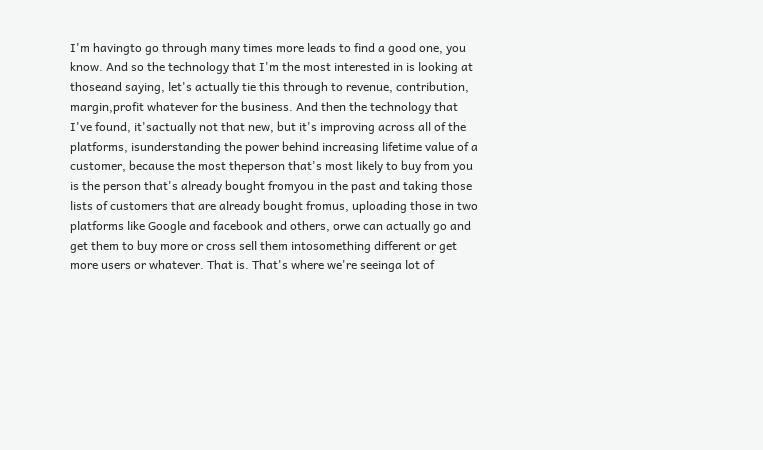I'm havingto go through many times more leads to find a good one, you know. And so the technology that I'm the most interested in is looking at thoseand saying, let's actually tie this through to revenue, contribution, margin,profit whatever for the business. And then the technology that I've found, it'sactually not that new, but it's improving across all of the platforms, isunderstanding the power behind increasing lifetime value of a customer, because the most theperson that's most likely to buy from you is the person that's already bought fromyou in the past and taking those lists of customers that are already bought fromus, uploading those in two platforms like Google and facebook and others, orwe can actually go and get them to buy more or cross sell them intosomething different or get more users or whatever. That is. That's where we're seeinga lot of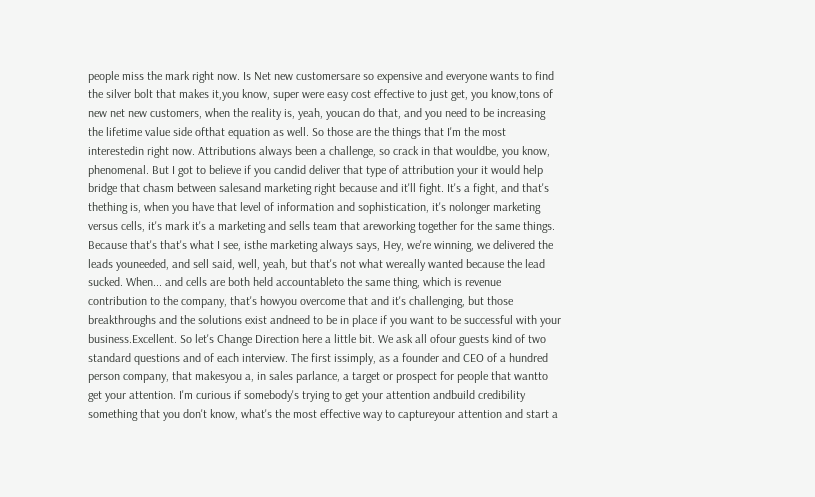people miss the mark right now. Is Net new customersare so expensive and everyone wants to find the silver bolt that makes it,you know, super were easy cost effective to just get, you know,tons of new net new customers, when the reality is, yeah, youcan do that, and you need to be increasing the lifetime value side ofthat equation as well. So those are the things that I'm the most interestedin right now. Attributions always been a challenge, so crack in that wouldbe, you know, phenomenal. But I got to believe if you candid deliver that type of attribution your it would help bridge that chasm between salesand marketing right because and it'll fight. It's a fight, and that's thething is, when you have that level of information and sophistication, it's nolonger marketing versus cells, it's mark it's a marketing and sells team that areworking together for the same things. Because that's that's what I see, isthe marketing always says, Hey, we're winning, we delivered the leads youneeded, and sell said, well, yeah, but that's not what wereally wanted because the lead sucked. When... and cells are both held accountableto the same thing, which is revenue contribution to the company, that's howyou overcome that and it's challenging, but those breakthroughs and the solutions exist andneed to be in place if you want to be successful with your business.Excellent. So let's Change Direction here a little bit. We ask all ofour guests kind of two standard questions and of each interview. The first issimply, as a founder and CEO of a hundred person company, that makesyou a, in sales parlance, a target or prospect for people that wantto get your attention. I'm curious if somebody's trying to get your attention andbuild credibility something that you don't know, what's the most effective way to captureyour attention and start a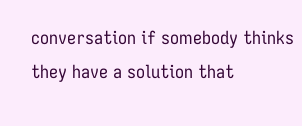conversation if somebody thinks they have a solution that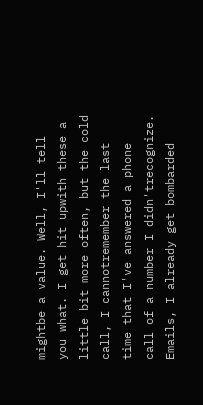mightbe a value. Well, I'll tell you what. I get hit upwith these a little bit more often, but the cold call, I cannotremember the last time that I've answered a phone call of a number I didn'trecognize. Emails, I already get bombarded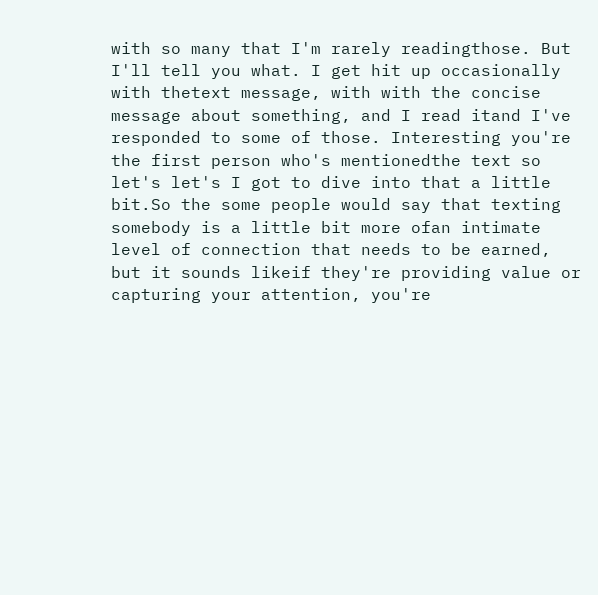with so many that I'm rarely readingthose. But I'll tell you what. I get hit up occasionally with thetext message, with with the concise message about something, and I read itand I've responded to some of those. Interesting you're the first person who's mentionedthe text so let's let's I got to dive into that a little bit.So the some people would say that texting somebody is a little bit more ofan intimate level of connection that needs to be earned, but it sounds likeif they're providing value or capturing your attention, you're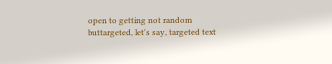open to getting not random buttargeted, let's say, targeted text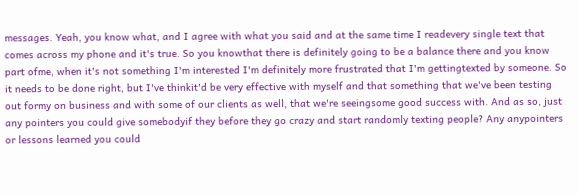messages. Yeah, you know what, and I agree with what you said and at the same time I readevery single text that comes across my phone and it's true. So you knowthat there is definitely going to be a balance there and you know part ofme, when it's not something I'm interested I'm definitely more frustrated that I'm gettingtexted by someone. So it needs to be done right, but I've thinkit'd be very effective with myself and that something that we've been testing out formy on business and with some of our clients as well, that we're seeingsome good success with. And as so, just any pointers you could give somebodyif they before they go crazy and start randomly texting people? Any anypointers or lessons learned you could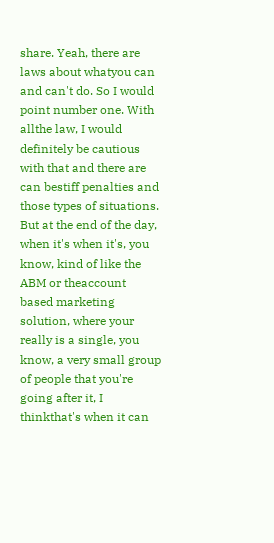share. Yeah, there are laws about whatyou can and can't do. So I would point number one. With allthe law, I would definitely be cautious with that and there are can bestiff penalties and those types of situations. But at the end of the day, when it's when it's, you know, kind of like the ABM or theaccount based marketing solution, where your really is a single, you know, a very small group of people that you're going after it, I thinkthat's when it can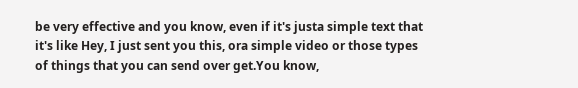be very effective and you know, even if it's justa simple text that it's like Hey, I just sent you this, ora simple video or those types of things that you can send over get.You know,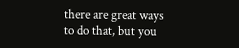there are great ways to do that, but you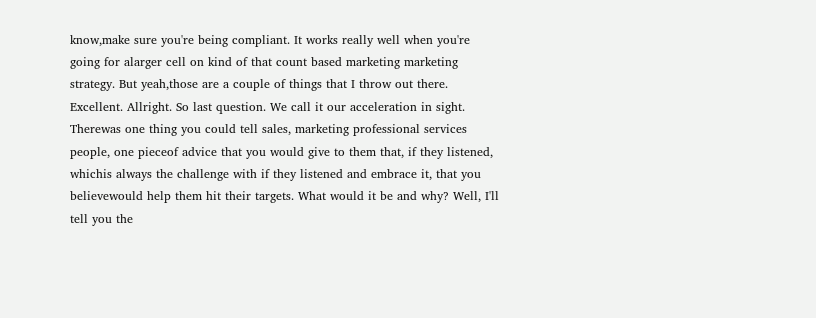know,make sure you're being compliant. It works really well when you're going for alarger cell on kind of that count based marketing marketing strategy. But yeah,those are a couple of things that I throw out there. Excellent. Allright. So last question. We call it our acceleration in sight. Therewas one thing you could tell sales, marketing professional services people, one pieceof advice that you would give to them that, if they listened, whichis always the challenge with if they listened and embrace it, that you believewould help them hit their targets. What would it be and why? Well, I'll tell you the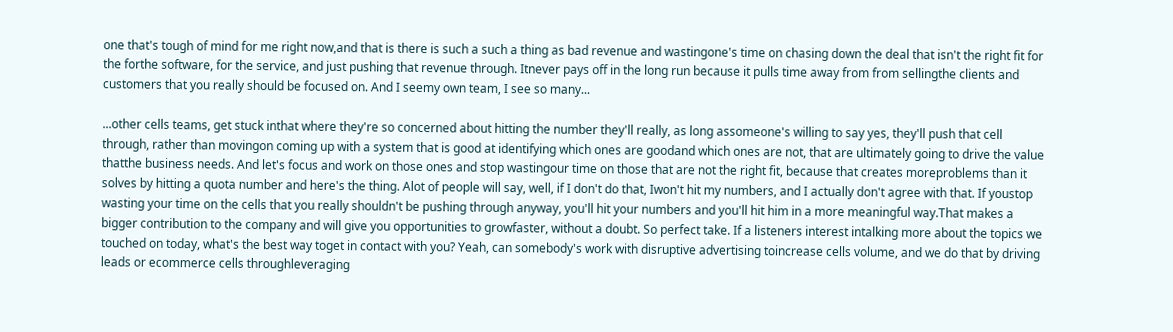one that's tough of mind for me right now,and that is there is such a such a thing as bad revenue and wastingone's time on chasing down the deal that isn't the right fit for the forthe software, for the service, and just pushing that revenue through. Itnever pays off in the long run because it pulls time away from from sellingthe clients and customers that you really should be focused on. And I seemy own team, I see so many...

...other cells teams, get stuck inthat where they're so concerned about hitting the number they'll really, as long assomeone's willing to say yes, they'll push that cell through, rather than movingon coming up with a system that is good at identifying which ones are goodand which ones are not, that are ultimately going to drive the value thatthe business needs. And let's focus and work on those ones and stop wastingour time on those that are not the right fit, because that creates moreproblems than it solves by hitting a quota number and here's the thing. Alot of people will say, well, if I don't do that, Iwon't hit my numbers, and I actually don't agree with that. If youstop wasting your time on the cells that you really shouldn't be pushing through anyway, you'll hit your numbers and you'll hit him in a more meaningful way.That makes a bigger contribution to the company and will give you opportunities to growfaster, without a doubt. So perfect take. If a listeners interest intalking more about the topics we touched on today, what's the best way toget in contact with you? Yeah, can somebody's work with disruptive advertising toincrease cells volume, and we do that by driving leads or ecommerce cells throughleveraging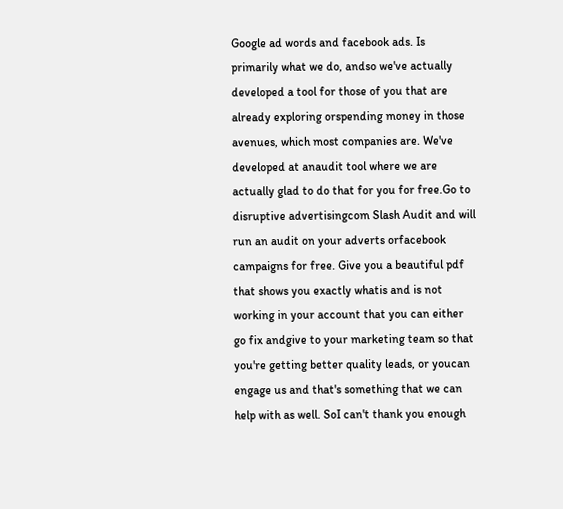Google ad words and facebook ads. Is primarily what we do, andso we've actually developed a tool for those of you that are already exploring orspending money in those avenues, which most companies are. We've developed at anaudit tool where we are actually glad to do that for you for free.Go to disruptive advertisingcom Slash Audit and will run an audit on your adverts orfacebook campaigns for free. Give you a beautiful pdf that shows you exactly whatis and is not working in your account that you can either go fix andgive to your marketing team so that you're getting better quality leads, or youcan engage us and that's something that we can help with as well. SoI can't thank you enough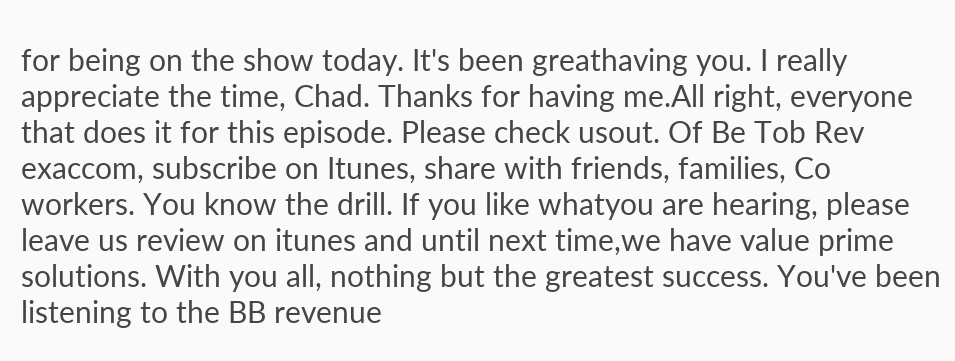for being on the show today. It's been greathaving you. I really appreciate the time, Chad. Thanks for having me.All right, everyone that does it for this episode. Please check usout. Of Be Tob Rev exaccom, subscribe on Itunes, share with friends, families, Co workers. You know the drill. If you like whatyou are hearing, please leave us review on itunes and until next time,we have value prime solutions. With you all, nothing but the greatest success. You've been listening to the BB revenue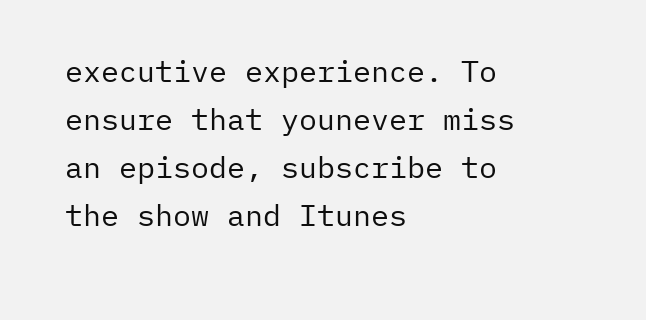executive experience. To ensure that younever miss an episode, subscribe to the show and Itunes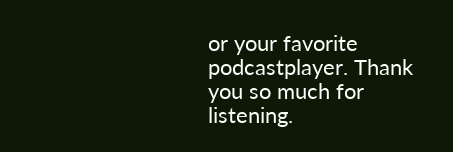or your favorite podcastplayer. Thank you so much for listening.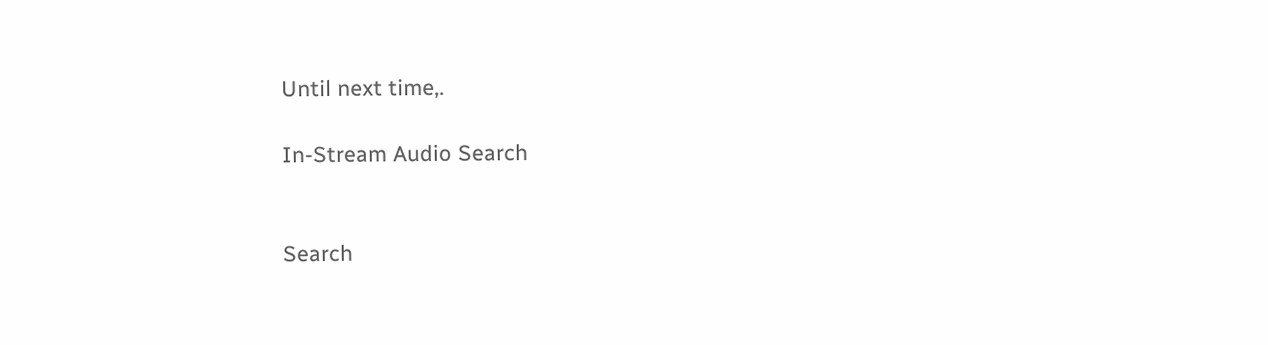Until next time,.

In-Stream Audio Search


Search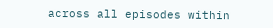across all episodes within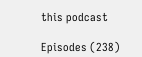this podcast

Episodes (238)